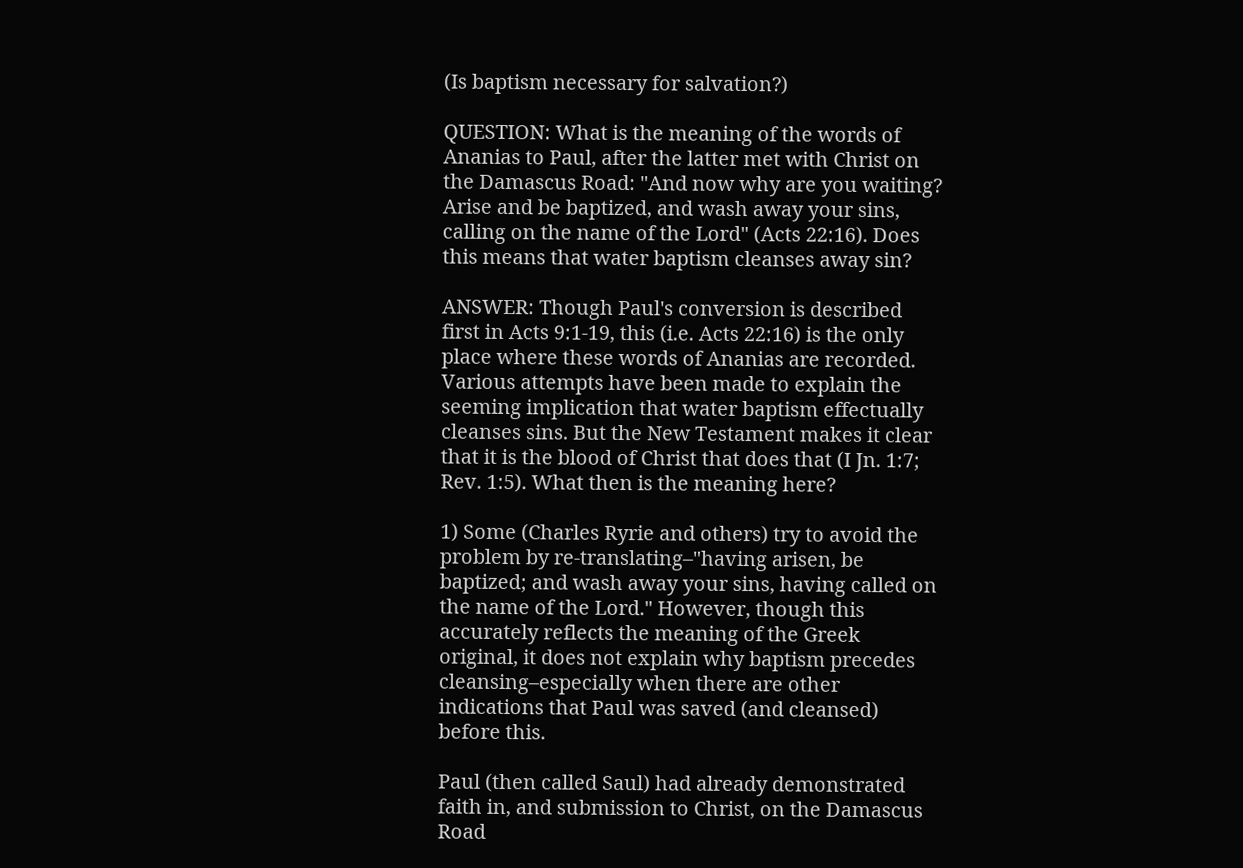(Is baptism necessary for salvation?)

QUESTION: What is the meaning of the words of Ananias to Paul, after the latter met with Christ on the Damascus Road: "And now why are you waiting? Arise and be baptized, and wash away your sins, calling on the name of the Lord" (Acts 22:16). Does this means that water baptism cleanses away sin?

ANSWER: Though Paul's conversion is described first in Acts 9:1-19, this (i.e. Acts 22:16) is the only place where these words of Ananias are recorded. Various attempts have been made to explain the seeming implication that water baptism effectually cleanses sins. But the New Testament makes it clear that it is the blood of Christ that does that (I Jn. 1:7; Rev. 1:5). What then is the meaning here?

1) Some (Charles Ryrie and others) try to avoid the problem by re-translating–"having arisen, be baptized; and wash away your sins, having called on the name of the Lord." However, though this accurately reflects the meaning of the Greek original, it does not explain why baptism precedes cleansing–especially when there are other indications that Paul was saved (and cleansed) before this.

Paul (then called Saul) had already demonstrated faith in, and submission to Christ, on the Damascus Road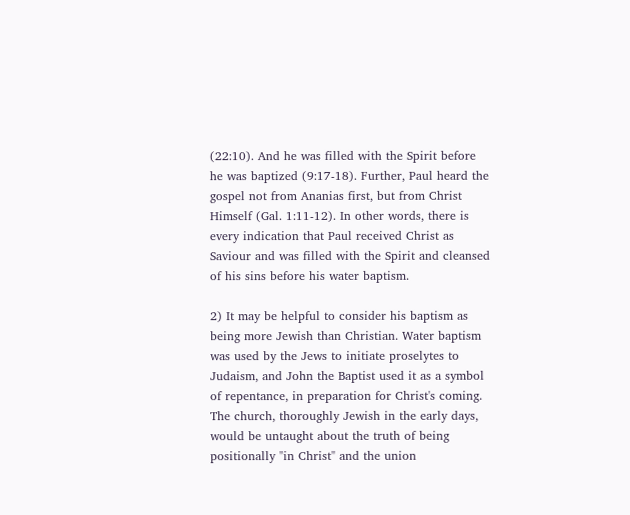(22:10). And he was filled with the Spirit before he was baptized (9:17-18). Further, Paul heard the gospel not from Ananias first, but from Christ Himself (Gal. 1:11-12). In other words, there is every indication that Paul received Christ as Saviour and was filled with the Spirit and cleansed of his sins before his water baptism.

2) It may be helpful to consider his baptism as being more Jewish than Christian. Water baptism was used by the Jews to initiate proselytes to Judaism, and John the Baptist used it as a symbol of repentance, in preparation for Christ's coming. The church, thoroughly Jewish in the early days, would be untaught about the truth of being positionally "in Christ" and the union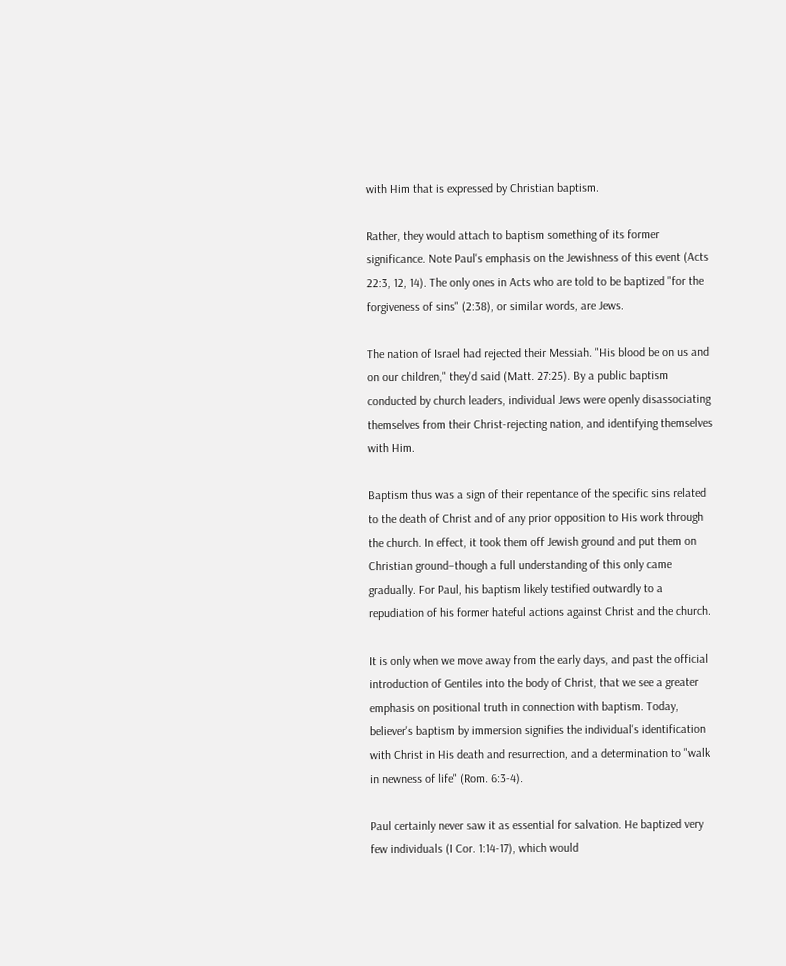with Him that is expressed by Christian baptism.

Rather, they would attach to baptism something of its former significance. Note Paul's emphasis on the Jewishness of this event (Acts 22:3, 12, 14). The only ones in Acts who are told to be baptized "for the forgiveness of sins" (2:38), or similar words, are Jews.

The nation of Israel had rejected their Messiah. "His blood be on us and on our children," they'd said (Matt. 27:25). By a public baptism conducted by church leaders, individual Jews were openly disassociating themselves from their Christ-rejecting nation, and identifying themselves with Him.

Baptism thus was a sign of their repentance of the specific sins related to the death of Christ and of any prior opposition to His work through the church. In effect, it took them off Jewish ground and put them on Christian ground–though a full understanding of this only came gradually. For Paul, his baptism likely testified outwardly to a repudiation of his former hateful actions against Christ and the church.

It is only when we move away from the early days, and past the official introduction of Gentiles into the body of Christ, that we see a greater emphasis on positional truth in connection with baptism. Today, believer's baptism by immersion signifies the individual's identification with Christ in His death and resurrection, and a determination to "walk in newness of life" (Rom. 6:3-4).

Paul certainly never saw it as essential for salvation. He baptized very few individuals (I Cor. 1:14-17), which would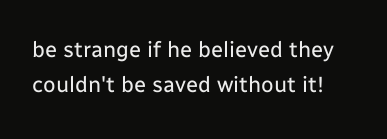be strange if he believed they couldn't be saved without it!